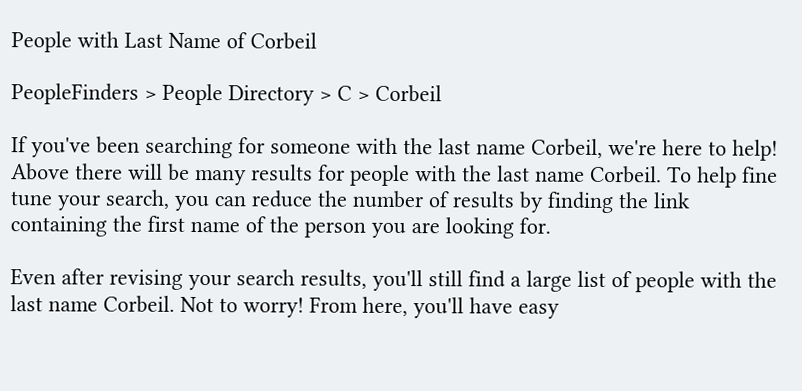People with Last Name of Corbeil

PeopleFinders > People Directory > C > Corbeil

If you've been searching for someone with the last name Corbeil, we're here to help! Above there will be many results for people with the last name Corbeil. To help fine tune your search, you can reduce the number of results by finding the link containing the first name of the person you are looking for.

Even after revising your search results, you'll still find a large list of people with the last name Corbeil. Not to worry! From here, you'll have easy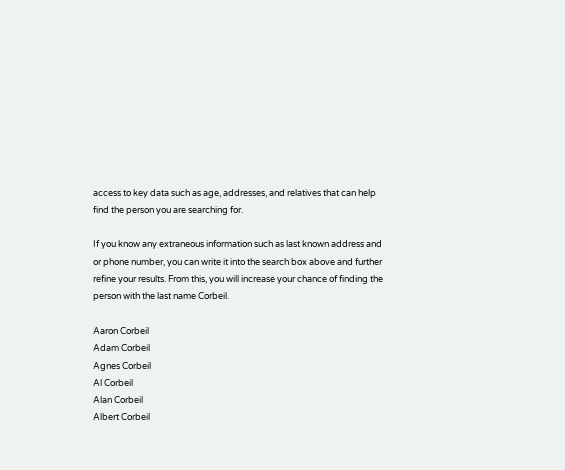access to key data such as age, addresses, and relatives that can help find the person you are searching for.

If you know any extraneous information such as last known address and or phone number, you can write it into the search box above and further refine your results. From this, you will increase your chance of finding the person with the last name Corbeil.

Aaron Corbeil
Adam Corbeil
Agnes Corbeil
Al Corbeil
Alan Corbeil
Albert Corbeil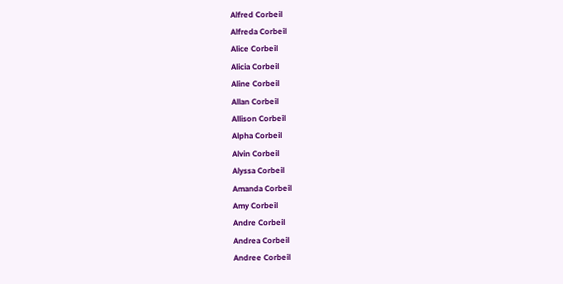Alfred Corbeil
Alfreda Corbeil
Alice Corbeil
Alicia Corbeil
Aline Corbeil
Allan Corbeil
Allison Corbeil
Alpha Corbeil
Alvin Corbeil
Alyssa Corbeil
Amanda Corbeil
Amy Corbeil
Andre Corbeil
Andrea Corbeil
Andree Corbeil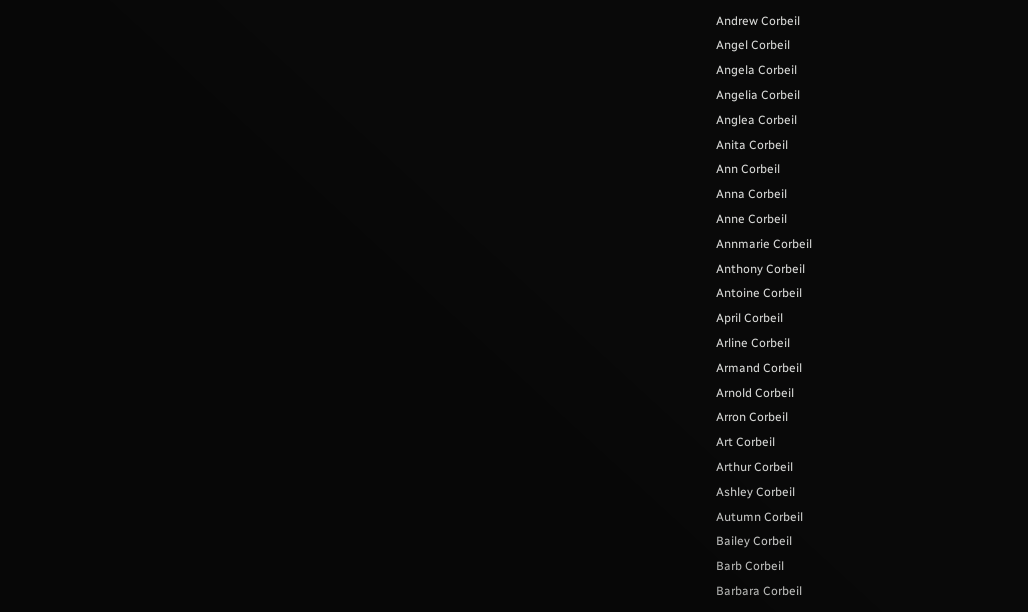Andrew Corbeil
Angel Corbeil
Angela Corbeil
Angelia Corbeil
Anglea Corbeil
Anita Corbeil
Ann Corbeil
Anna Corbeil
Anne Corbeil
Annmarie Corbeil
Anthony Corbeil
Antoine Corbeil
April Corbeil
Arline Corbeil
Armand Corbeil
Arnold Corbeil
Arron Corbeil
Art Corbeil
Arthur Corbeil
Ashley Corbeil
Autumn Corbeil
Bailey Corbeil
Barb Corbeil
Barbara Corbeil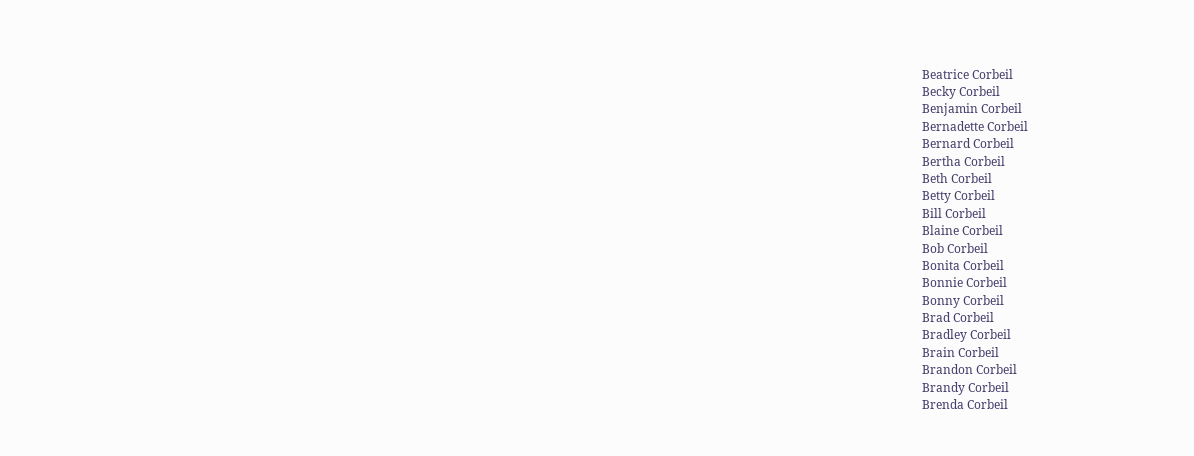Beatrice Corbeil
Becky Corbeil
Benjamin Corbeil
Bernadette Corbeil
Bernard Corbeil
Bertha Corbeil
Beth Corbeil
Betty Corbeil
Bill Corbeil
Blaine Corbeil
Bob Corbeil
Bonita Corbeil
Bonnie Corbeil
Bonny Corbeil
Brad Corbeil
Bradley Corbeil
Brain Corbeil
Brandon Corbeil
Brandy Corbeil
Brenda Corbeil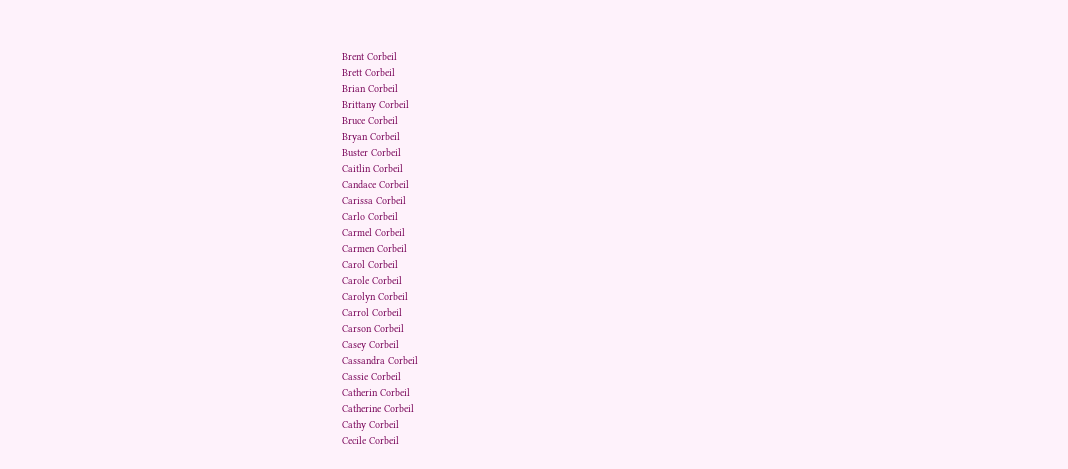Brent Corbeil
Brett Corbeil
Brian Corbeil
Brittany Corbeil
Bruce Corbeil
Bryan Corbeil
Buster Corbeil
Caitlin Corbeil
Candace Corbeil
Carissa Corbeil
Carlo Corbeil
Carmel Corbeil
Carmen Corbeil
Carol Corbeil
Carole Corbeil
Carolyn Corbeil
Carrol Corbeil
Carson Corbeil
Casey Corbeil
Cassandra Corbeil
Cassie Corbeil
Catherin Corbeil
Catherine Corbeil
Cathy Corbeil
Cecile Corbeil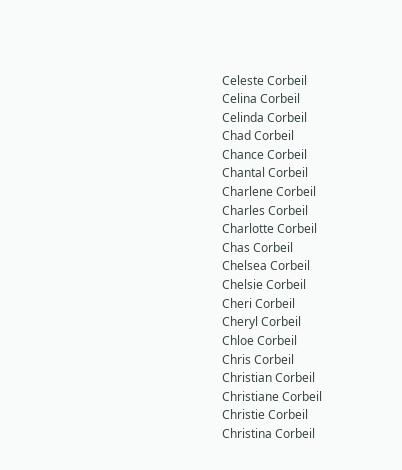Celeste Corbeil
Celina Corbeil
Celinda Corbeil
Chad Corbeil
Chance Corbeil
Chantal Corbeil
Charlene Corbeil
Charles Corbeil
Charlotte Corbeil
Chas Corbeil
Chelsea Corbeil
Chelsie Corbeil
Cheri Corbeil
Cheryl Corbeil
Chloe Corbeil
Chris Corbeil
Christian Corbeil
Christiane Corbeil
Christie Corbeil
Christina Corbeil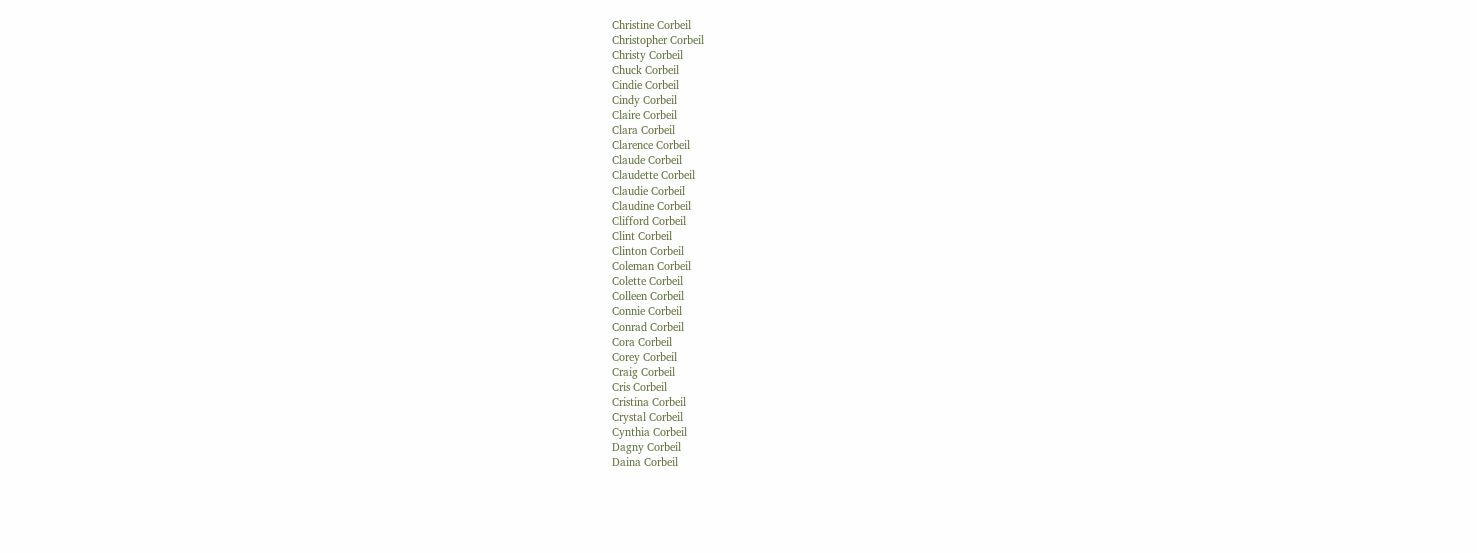Christine Corbeil
Christopher Corbeil
Christy Corbeil
Chuck Corbeil
Cindie Corbeil
Cindy Corbeil
Claire Corbeil
Clara Corbeil
Clarence Corbeil
Claude Corbeil
Claudette Corbeil
Claudie Corbeil
Claudine Corbeil
Clifford Corbeil
Clint Corbeil
Clinton Corbeil
Coleman Corbeil
Colette Corbeil
Colleen Corbeil
Connie Corbeil
Conrad Corbeil
Cora Corbeil
Corey Corbeil
Craig Corbeil
Cris Corbeil
Cristina Corbeil
Crystal Corbeil
Cynthia Corbeil
Dagny Corbeil
Daina Corbeil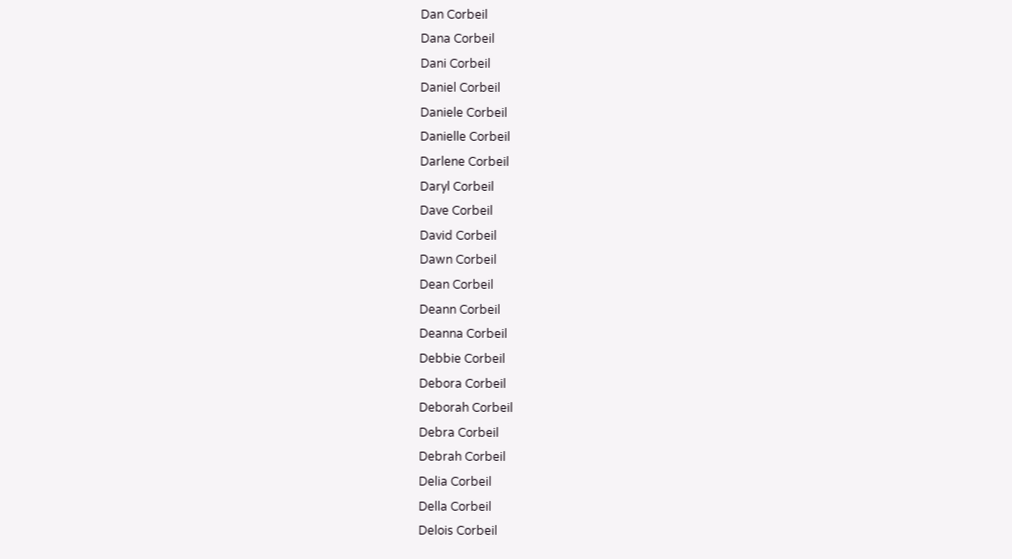Dan Corbeil
Dana Corbeil
Dani Corbeil
Daniel Corbeil
Daniele Corbeil
Danielle Corbeil
Darlene Corbeil
Daryl Corbeil
Dave Corbeil
David Corbeil
Dawn Corbeil
Dean Corbeil
Deann Corbeil
Deanna Corbeil
Debbie Corbeil
Debora Corbeil
Deborah Corbeil
Debra Corbeil
Debrah Corbeil
Delia Corbeil
Della Corbeil
Delois Corbeil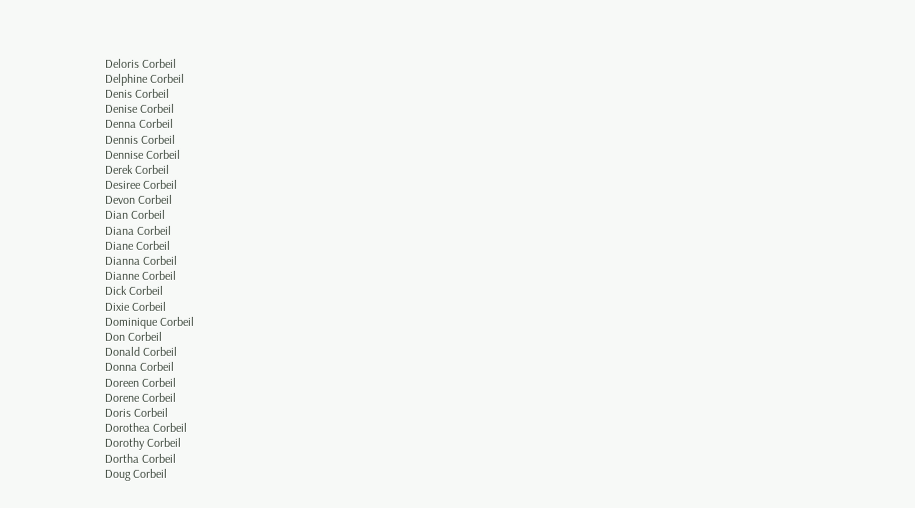Deloris Corbeil
Delphine Corbeil
Denis Corbeil
Denise Corbeil
Denna Corbeil
Dennis Corbeil
Dennise Corbeil
Derek Corbeil
Desiree Corbeil
Devon Corbeil
Dian Corbeil
Diana Corbeil
Diane Corbeil
Dianna Corbeil
Dianne Corbeil
Dick Corbeil
Dixie Corbeil
Dominique Corbeil
Don Corbeil
Donald Corbeil
Donna Corbeil
Doreen Corbeil
Dorene Corbeil
Doris Corbeil
Dorothea Corbeil
Dorothy Corbeil
Dortha Corbeil
Doug Corbeil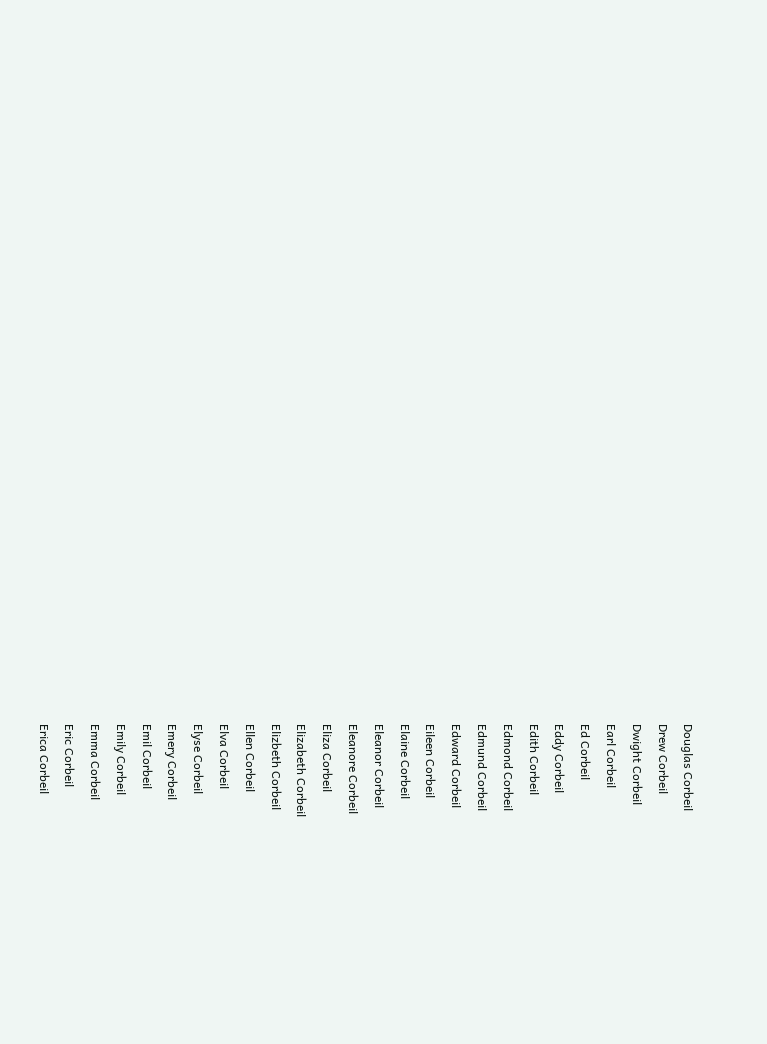Douglas Corbeil
Drew Corbeil
Dwight Corbeil
Earl Corbeil
Ed Corbeil
Eddy Corbeil
Edith Corbeil
Edmond Corbeil
Edmund Corbeil
Edward Corbeil
Eileen Corbeil
Elaine Corbeil
Eleanor Corbeil
Eleanore Corbeil
Eliza Corbeil
Elizabeth Corbeil
Elizbeth Corbeil
Ellen Corbeil
Elva Corbeil
Elyse Corbeil
Emery Corbeil
Emil Corbeil
Emily Corbeil
Emma Corbeil
Eric Corbeil
Erica Corbeil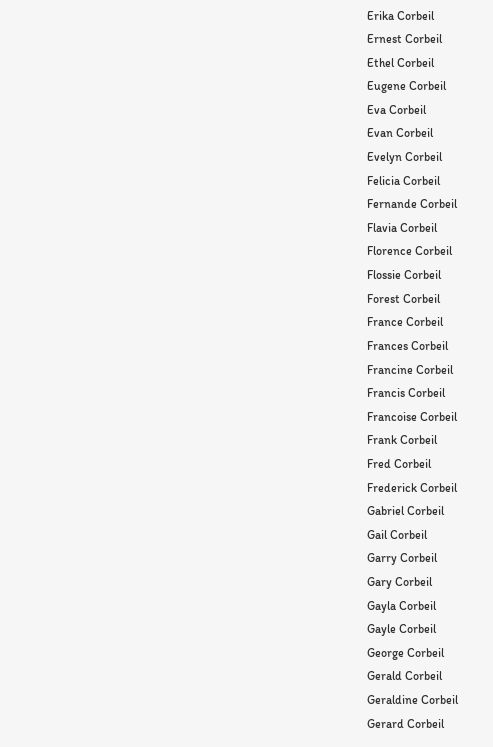Erika Corbeil
Ernest Corbeil
Ethel Corbeil
Eugene Corbeil
Eva Corbeil
Evan Corbeil
Evelyn Corbeil
Felicia Corbeil
Fernande Corbeil
Flavia Corbeil
Florence Corbeil
Flossie Corbeil
Forest Corbeil
France Corbeil
Frances Corbeil
Francine Corbeil
Francis Corbeil
Francoise Corbeil
Frank Corbeil
Fred Corbeil
Frederick Corbeil
Gabriel Corbeil
Gail Corbeil
Garry Corbeil
Gary Corbeil
Gayla Corbeil
Gayle Corbeil
George Corbeil
Gerald Corbeil
Geraldine Corbeil
Gerard Corbeil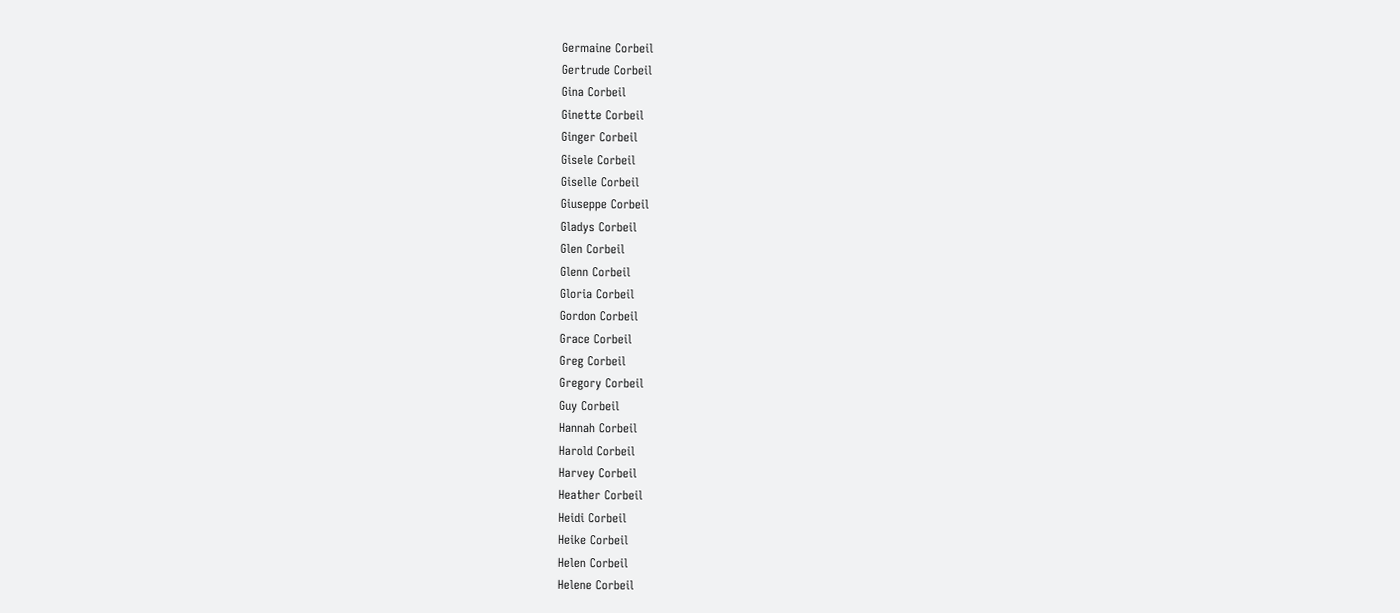Germaine Corbeil
Gertrude Corbeil
Gina Corbeil
Ginette Corbeil
Ginger Corbeil
Gisele Corbeil
Giselle Corbeil
Giuseppe Corbeil
Gladys Corbeil
Glen Corbeil
Glenn Corbeil
Gloria Corbeil
Gordon Corbeil
Grace Corbeil
Greg Corbeil
Gregory Corbeil
Guy Corbeil
Hannah Corbeil
Harold Corbeil
Harvey Corbeil
Heather Corbeil
Heidi Corbeil
Heike Corbeil
Helen Corbeil
Helene Corbeil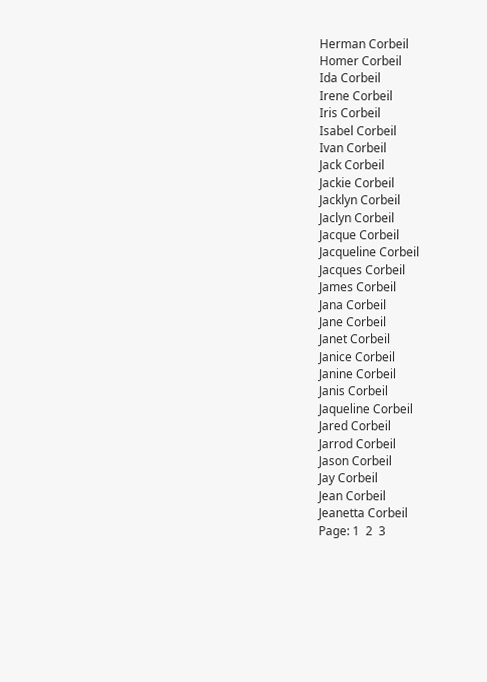Herman Corbeil
Homer Corbeil
Ida Corbeil
Irene Corbeil
Iris Corbeil
Isabel Corbeil
Ivan Corbeil
Jack Corbeil
Jackie Corbeil
Jacklyn Corbeil
Jaclyn Corbeil
Jacque Corbeil
Jacqueline Corbeil
Jacques Corbeil
James Corbeil
Jana Corbeil
Jane Corbeil
Janet Corbeil
Janice Corbeil
Janine Corbeil
Janis Corbeil
Jaqueline Corbeil
Jared Corbeil
Jarrod Corbeil
Jason Corbeil
Jay Corbeil
Jean Corbeil
Jeanetta Corbeil
Page: 1  2  3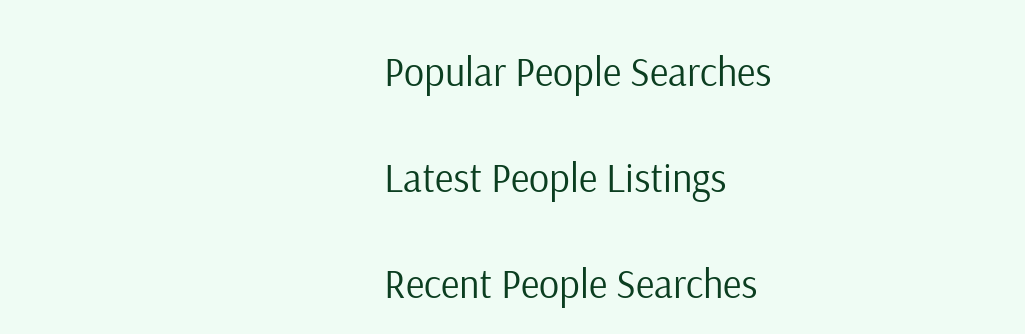Popular People Searches

Latest People Listings

Recent People Searches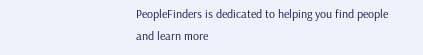PeopleFinders is dedicated to helping you find people and learn more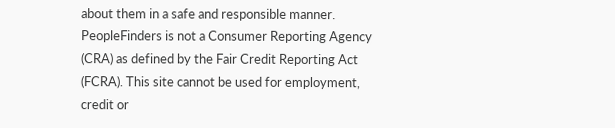about them in a safe and responsible manner. PeopleFinders is not a Consumer Reporting Agency (CRA) as defined by the Fair Credit Reporting Act (FCRA). This site cannot be used for employment, credit or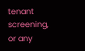tenant screening, or any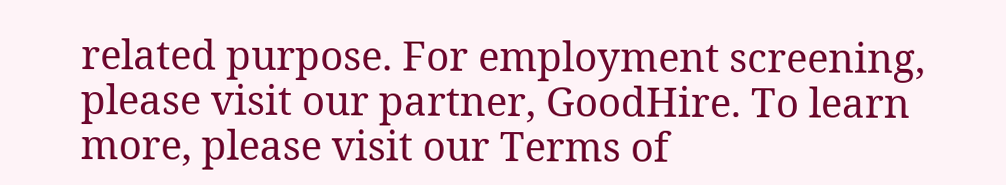related purpose. For employment screening, please visit our partner, GoodHire. To learn more, please visit our Terms of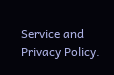Service and Privacy Policy.